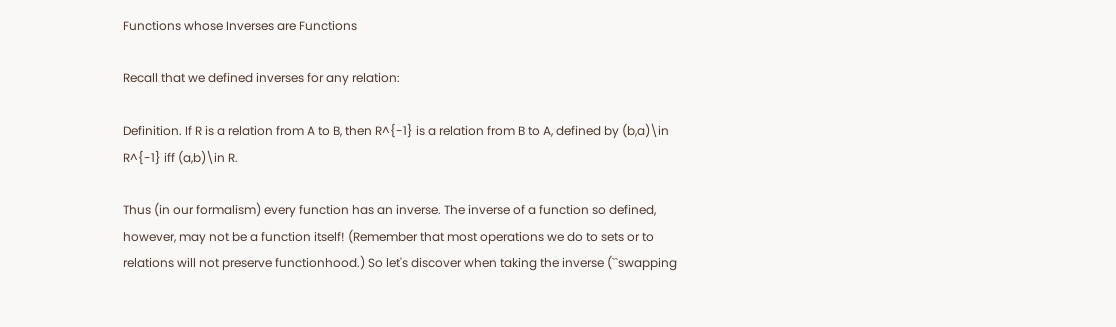Functions whose Inverses are Functions

Recall that we defined inverses for any relation:

Definition. If R is a relation from A to B, then R^{-1} is a relation from B to A, defined by (b,a)\in R^{-1} iff (a,b)\in R.

Thus (in our formalism) every function has an inverse. The inverse of a function so defined, however, may not be a function itself! (Remember that most operations we do to sets or to relations will not preserve functionhood.) So let's discover when taking the inverse (``swapping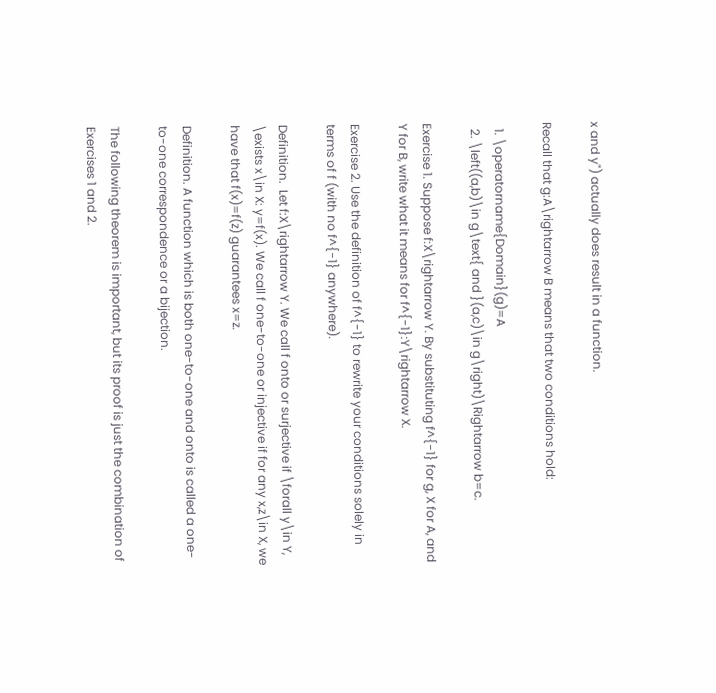x and y") actually does result in a function.

Recall that g:A\rightarrow B means that two conditions hold:

  1. \operatorname{Domain}(g)=A
  2. \left((a,b)\in g\text{ and }(a,c)\in g\right)\Rightarrow b=c.

Exercise 1. Suppose f:X\rightarrow Y. By substituting f^{-1} for g, X for A, and Y for B, write what it means for f^{-1}:Y\rightarrow X.

Exercise 2. Use the definition of f^{-1} to rewrite your conditions solely in terms of f (with no f^{-1} anywhere).

Definition.  Let f:X\rightarrow Y. We call f onto or surjective if \forall y\in Y, \exists x\in X: y=f(x). We call f one-to-one or injective if for any x,z\in X, we have that f(x)=f(z) guarantees x=z.

Definition. A function which is both one-to-one and onto is called a one-to-one correspondence or a bijection.

The following theorem is important, but its proof is just the combination of Exercises 1 and 2.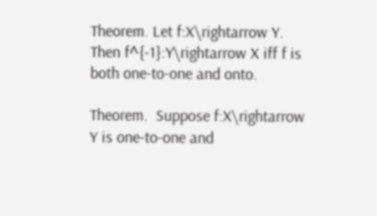Theorem. Let f:X\rightarrow Y. Then f^{-1}:Y\rightarrow X iff f is both one-to-one and onto.

Theorem.  Suppose f:X\rightarrow Y is one-to-one and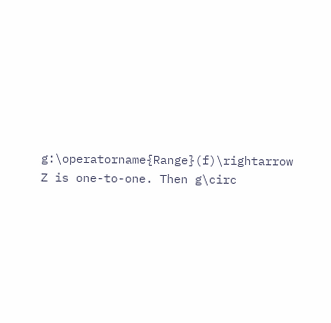g:\operatorname{Range}(f)\rightarrow Z is one-to-one. Then g\circ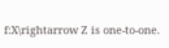f:X\rightarrow Z is one-to-one.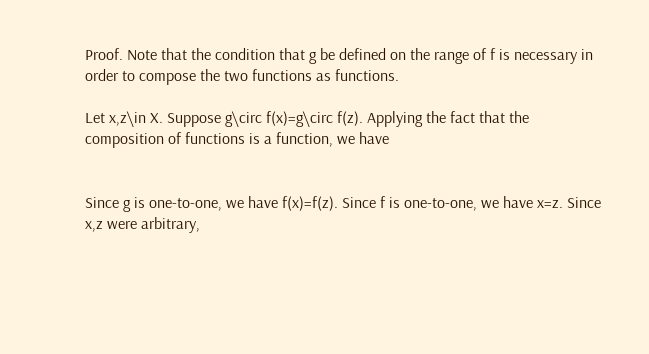Proof. Note that the condition that g be defined on the range of f is necessary in order to compose the two functions as functions.

Let x,z\in X. Suppose g\circ f(x)=g\circ f(z). Applying the fact that the composition of functions is a function, we have


Since g is one-to-one, we have f(x)=f(z). Since f is one-to-one, we have x=z. Since x,z were arbitrary,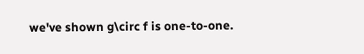we've shown g\circ f is one-to-one.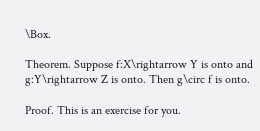\Box.

Theorem. Suppose f:X\rightarrow Y is onto and g:Y\rightarrow Z is onto. Then g\circ f is onto.

Proof. This is an exercise for you.